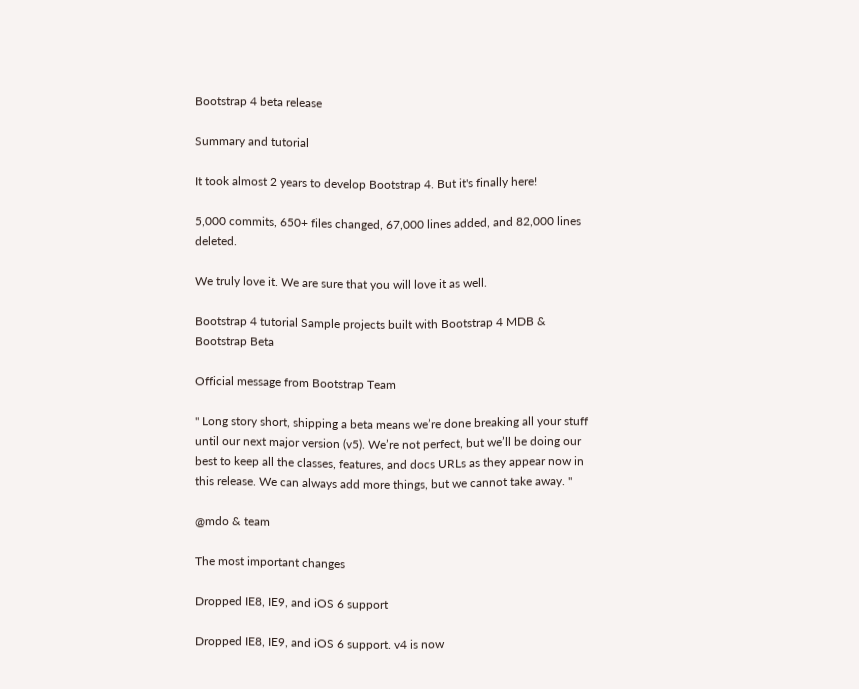Bootstrap 4 beta release

Summary and tutorial

It took almost 2 years to develop Bootstrap 4. But it's finally here!

5,000 commits, 650+ files changed, 67,000 lines added, and 82,000 lines deleted.

We truly love it. We are sure that you will love it as well.

Bootstrap 4 tutorial Sample projects built with Bootstrap 4 MDB & Bootstrap Beta

Official message from Bootstrap Team

" Long story short, shipping a beta means we’re done breaking all your stuff until our next major version (v5). We’re not perfect, but we’ll be doing our best to keep all the classes, features, and docs URLs as they appear now in this release. We can always add more things, but we cannot take away. "

@mdo & team

The most important changes

Dropped IE8, IE9, and iOS 6 support

Dropped IE8, IE9, and iOS 6 support. v4 is now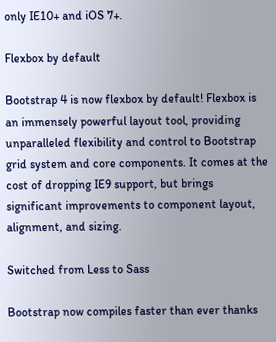only IE10+ and iOS 7+.

Flexbox by default

Bootstrap 4 is now flexbox by default! Flexbox is an immensely powerful layout tool, providing unparalleled flexibility and control to Bootstrap grid system and core components. It comes at the cost of dropping IE9 support, but brings significant improvements to component layout, alignment, and sizing.

Switched from Less to Sass

Bootstrap now compiles faster than ever thanks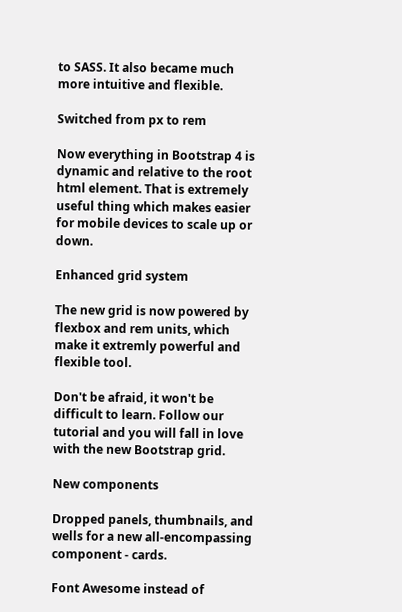to SASS. It also became much more intuitive and flexible.

Switched from px to rem

Now everything in Bootstrap 4 is dynamic and relative to the root html element. That is extremely useful thing which makes easier for mobile devices to scale up or down.

Enhanced grid system

The new grid is now powered by flexbox and rem units, which make it extremly powerful and flexible tool.

Don't be afraid, it won't be difficult to learn. Follow our tutorial and you will fall in love with the new Bootstrap grid.

New components

Dropped panels, thumbnails, and wells for a new all-encompassing component - cards.

Font Awesome instead of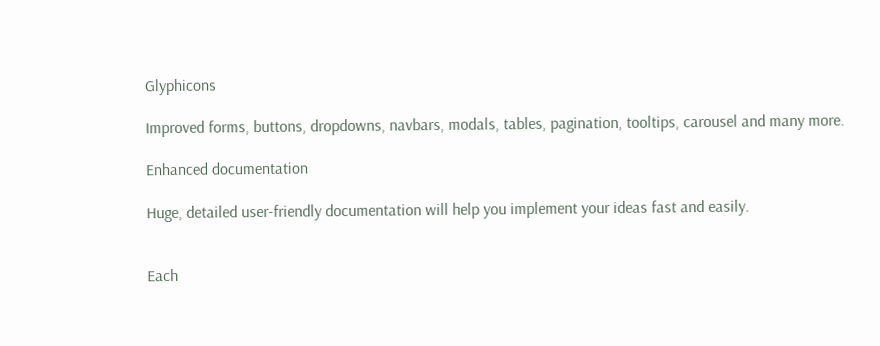Glyphicons

Improved forms, buttons, dropdowns, navbars, modals, tables, pagination, tooltips, carousel and many more.

Enhanced documentation

Huge, detailed user-friendly documentation will help you implement your ideas fast and easily.


Each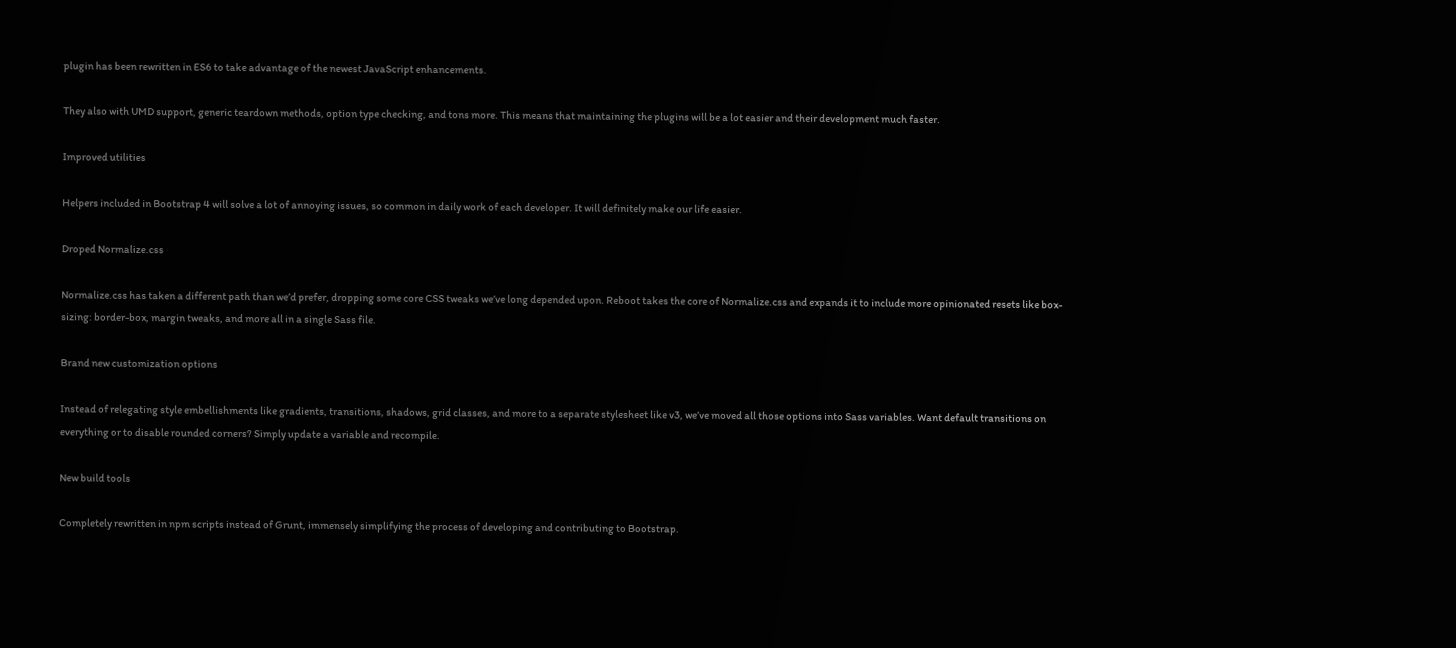plugin has been rewritten in ES6 to take advantage of the newest JavaScript enhancements.

They also with UMD support, generic teardown methods, option type checking, and tons more. This means that maintaining the plugins will be a lot easier and their development much faster.

Improved utilities

Helpers included in Bootstrap 4 will solve a lot of annoying issues, so common in daily work of each developer. It will definitely make our life easier.

Droped Normalize.css

Normalize.css has taken a different path than we’d prefer, dropping some core CSS tweaks we’ve long depended upon. Reboot takes the core of Normalize.css and expands it to include more opinionated resets like box-sizing: border-box, margin tweaks, and more all in a single Sass file.

Brand new customization options

Instead of relegating style embellishments like gradients, transitions, shadows, grid classes, and more to a separate stylesheet like v3, we’ve moved all those options into Sass variables. Want default transitions on everything or to disable rounded corners? Simply update a variable and recompile.

New build tools

Completely rewritten in npm scripts instead of Grunt, immensely simplifying the process of developing and contributing to Bootstrap.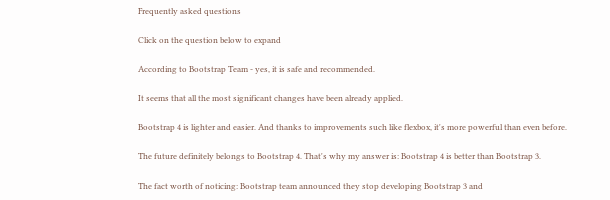Frequently asked questions

Click on the question below to expand

According to Bootstrap Team - yes, it is safe and recommended.

It seems that all the most significant changes have been already applied.

Bootstrap 4 is lighter and easier. And thanks to improvements such like flexbox, it's more powerful than even before.

The future definitely belongs to Bootstrap 4. That's why my answer is: Bootstrap 4 is better than Bootstrap 3.

The fact worth of noticing: Bootstrap team announced they stop developing Bootstrap 3 and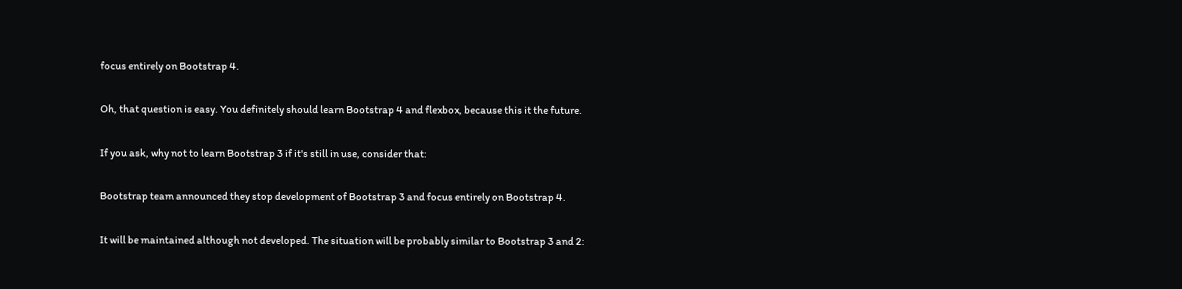focus entirely on Bootstrap 4.

Oh, that question is easy. You definitely should learn Bootstrap 4 and flexbox, because this it the future.

If you ask, why not to learn Bootstrap 3 if it's still in use, consider that:

Bootstrap team announced they stop development of Bootstrap 3 and focus entirely on Bootstrap 4.

It will be maintained although not developed. The situation will be probably similar to Bootstrap 3 and 2: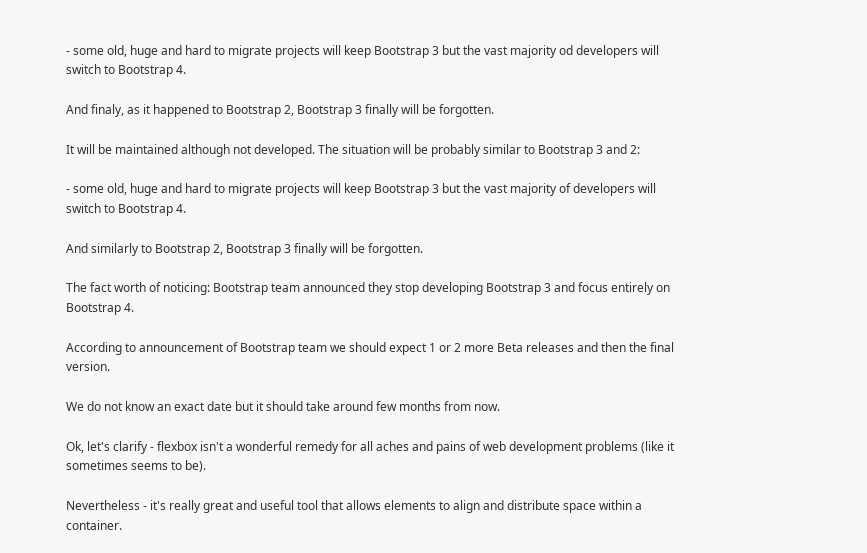- some old, huge and hard to migrate projects will keep Bootstrap 3 but the vast majority od developers will switch to Bootstrap 4.

And finaly, as it happened to Bootstrap 2, Bootstrap 3 finally will be forgotten.

It will be maintained although not developed. The situation will be probably similar to Bootstrap 3 and 2:

- some old, huge and hard to migrate projects will keep Bootstrap 3 but the vast majority of developers will switch to Bootstrap 4.

And similarly to Bootstrap 2, Bootstrap 3 finally will be forgotten.

The fact worth of noticing: Bootstrap team announced they stop developing Bootstrap 3 and focus entirely on Bootstrap 4.

According to announcement of Bootstrap team we should expect 1 or 2 more Beta releases and then the final version.

We do not know an exact date but it should take around few months from now.

Ok, let's clarify - flexbox isn't a wonderful remedy for all aches and pains of web development problems (like it sometimes seems to be).

Nevertheless - it's really great and useful tool that allows elements to align and distribute space within a container.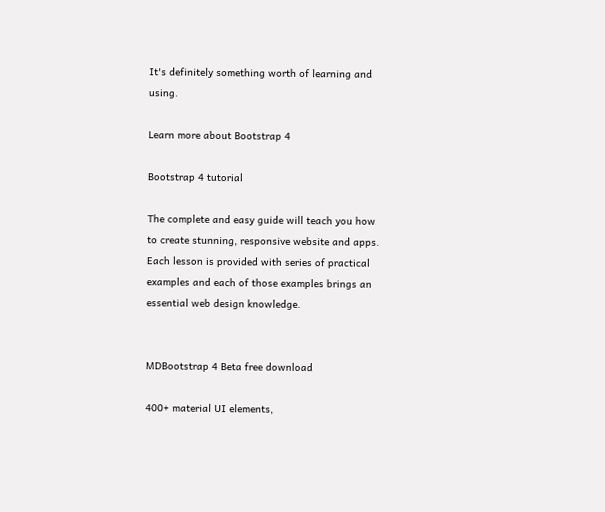It's definitely something worth of learning and using.

Learn more about Bootstrap 4

Bootstrap 4 tutorial

The complete and easy guide will teach you how to create stunning, responsive website and apps. Each lesson is provided with series of practical examples and each of those examples brings an essential web design knowledge.


MDBootstrap 4 Beta free download

400+ material UI elements,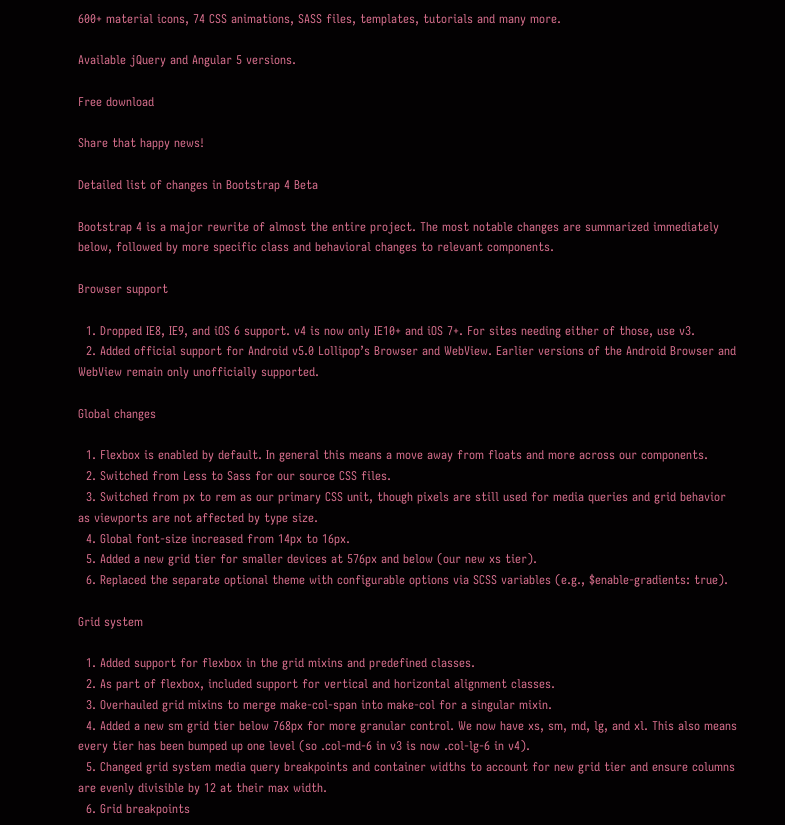600+ material icons, 74 CSS animations, SASS files, templates, tutorials and many more.

Available jQuery and Angular 5 versions.

Free download

Share that happy news!

Detailed list of changes in Bootstrap 4 Beta

Bootstrap 4 is a major rewrite of almost the entire project. The most notable changes are summarized immediately below, followed by more specific class and behavioral changes to relevant components.

Browser support

  1. Dropped IE8, IE9, and iOS 6 support. v4 is now only IE10+ and iOS 7+. For sites needing either of those, use v3.
  2. Added official support for Android v5.0 Lollipop’s Browser and WebView. Earlier versions of the Android Browser and WebView remain only unofficially supported.

Global changes

  1. Flexbox is enabled by default. In general this means a move away from floats and more across our components.
  2. Switched from Less to Sass for our source CSS files.
  3. Switched from px to rem as our primary CSS unit, though pixels are still used for media queries and grid behavior as viewports are not affected by type size.
  4. Global font-size increased from 14px to 16px.
  5. Added a new grid tier for smaller devices at 576px and below (our new xs tier).
  6. Replaced the separate optional theme with configurable options via SCSS variables (e.g., $enable-gradients: true).

Grid system

  1. Added support for flexbox in the grid mixins and predefined classes.
  2. As part of flexbox, included support for vertical and horizontal alignment classes.
  3. Overhauled grid mixins to merge make-col-span into make-col for a singular mixin.
  4. Added a new sm grid tier below 768px for more granular control. We now have xs, sm, md, lg, and xl. This also means every tier has been bumped up one level (so .col-md-6 in v3 is now .col-lg-6 in v4).
  5. Changed grid system media query breakpoints and container widths to account for new grid tier and ensure columns are evenly divisible by 12 at their max width.
  6. Grid breakpoints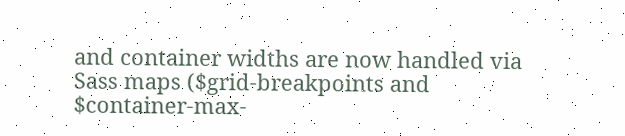and container widths are now handled via Sass maps ($grid-breakpoints and $container-max-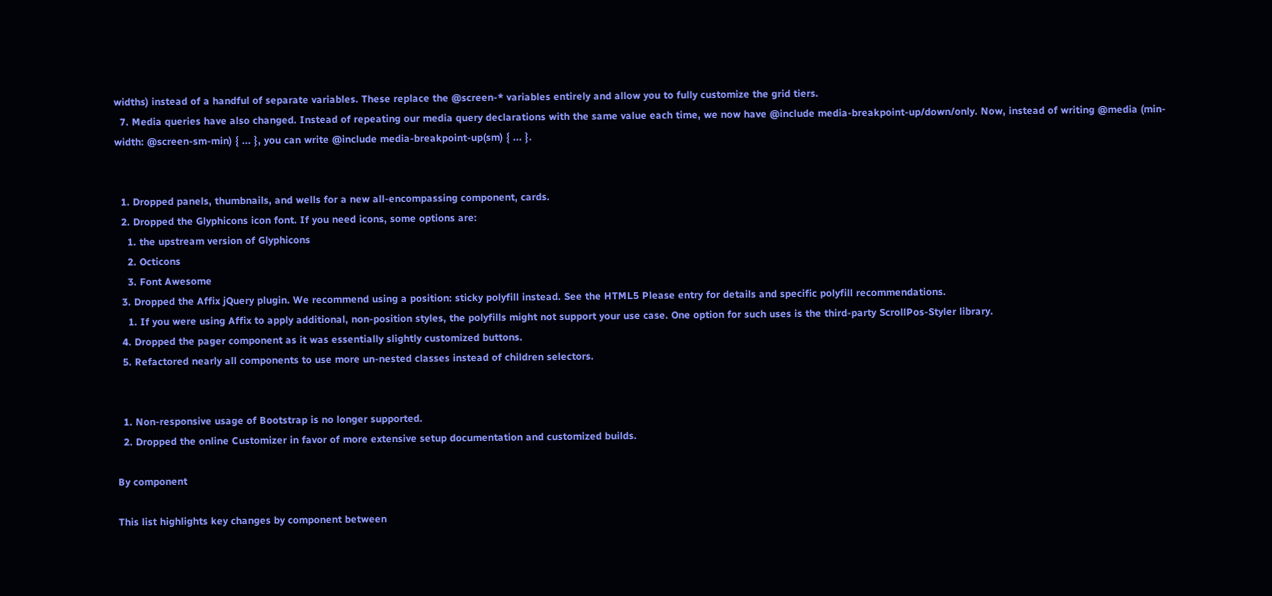widths) instead of a handful of separate variables. These replace the @screen-* variables entirely and allow you to fully customize the grid tiers.
  7. Media queries have also changed. Instead of repeating our media query declarations with the same value each time, we now have @include media-breakpoint-up/down/only. Now, instead of writing @media (min-width: @screen-sm-min) { ... }, you can write @include media-breakpoint-up(sm) { ... }.


  1. Dropped panels, thumbnails, and wells for a new all-encompassing component, cards.
  2. Dropped the Glyphicons icon font. If you need icons, some options are:
    1. the upstream version of Glyphicons
    2. Octicons
    3. Font Awesome
  3. Dropped the Affix jQuery plugin. We recommend using a position: sticky polyfill instead. See the HTML5 Please entry for details and specific polyfill recommendations.
    1. If you were using Affix to apply additional, non-position styles, the polyfills might not support your use case. One option for such uses is the third-party ScrollPos-Styler library.
  4. Dropped the pager component as it was essentially slightly customized buttons.
  5. Refactored nearly all components to use more un-nested classes instead of children selectors.


  1. Non-responsive usage of Bootstrap is no longer supported.
  2. Dropped the online Customizer in favor of more extensive setup documentation and customized builds.

By component

This list highlights key changes by component between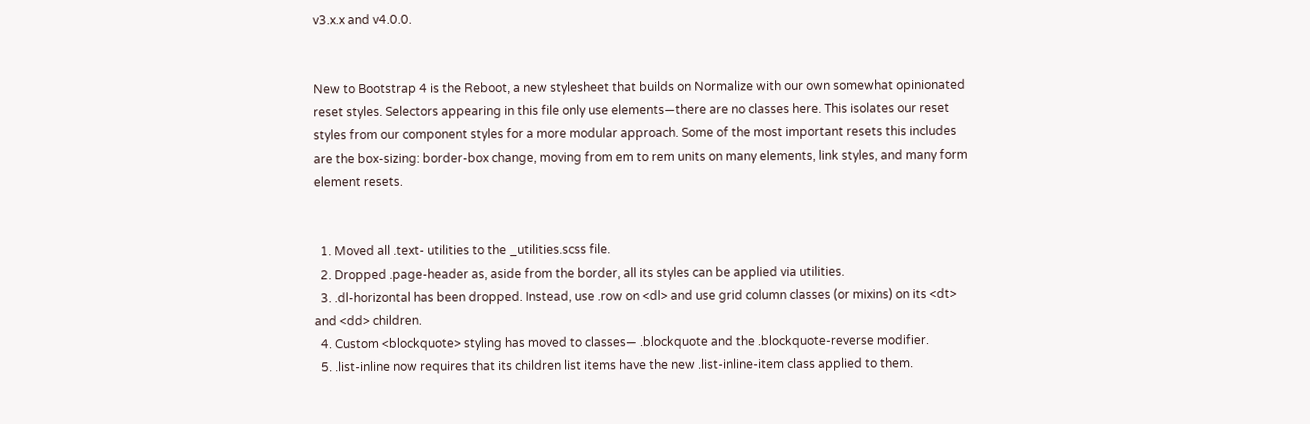v3.x.x and v4.0.0.


New to Bootstrap 4 is the Reboot, a new stylesheet that builds on Normalize with our own somewhat opinionated reset styles. Selectors appearing in this file only use elements—there are no classes here. This isolates our reset styles from our component styles for a more modular approach. Some of the most important resets this includes are the box-sizing: border-box change, moving from em to rem units on many elements, link styles, and many form element resets.


  1. Moved all .text- utilities to the _utilities.scss file.
  2. Dropped .page-header as, aside from the border, all its styles can be applied via utilities.
  3. .dl-horizontal has been dropped. Instead, use .row on <dl> and use grid column classes (or mixins) on its <dt> and <dd> children.
  4. Custom <blockquote> styling has moved to classes— .blockquote and the .blockquote-reverse modifier.
  5. .list-inline now requires that its children list items have the new .list-inline-item class applied to them.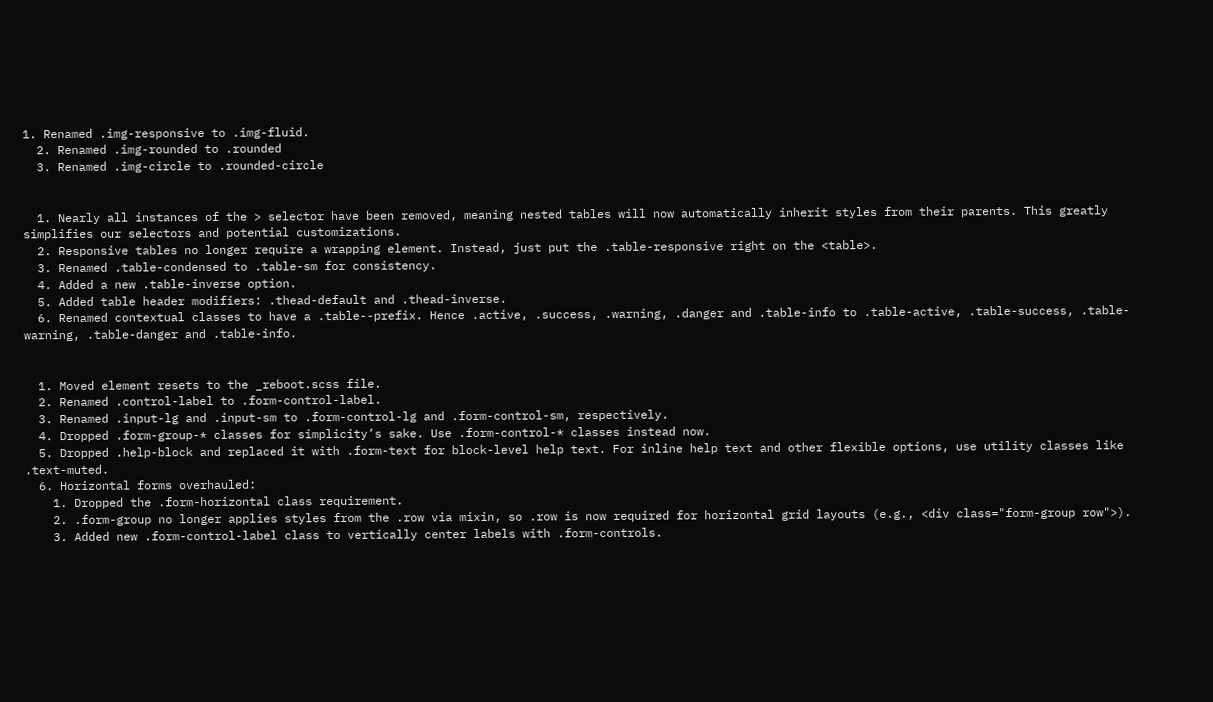1. Renamed .img-responsive to .img-fluid.
  2. Renamed .img-rounded to .rounded
  3. Renamed .img-circle to .rounded-circle


  1. Nearly all instances of the > selector have been removed, meaning nested tables will now automatically inherit styles from their parents. This greatly simplifies our selectors and potential customizations.
  2. Responsive tables no longer require a wrapping element. Instead, just put the .table-responsive right on the <table>.
  3. Renamed .table-condensed to .table-sm for consistency.
  4. Added a new .table-inverse option.
  5. Added table header modifiers: .thead-default and .thead-inverse.
  6. Renamed contextual classes to have a .table--prefix. Hence .active, .success, .warning, .danger and .table-info to .table-active, .table-success, .table-warning, .table-danger and .table-info.


  1. Moved element resets to the _reboot.scss file.
  2. Renamed .control-label to .form-control-label.
  3. Renamed .input-lg and .input-sm to .form-control-lg and .form-control-sm, respectively.
  4. Dropped .form-group-* classes for simplicity’s sake. Use .form-control-* classes instead now.
  5. Dropped .help-block and replaced it with .form-text for block-level help text. For inline help text and other flexible options, use utility classes like .text-muted.
  6. Horizontal forms overhauled:
    1. Dropped the .form-horizontal class requirement.
    2. .form-group no longer applies styles from the .row via mixin, so .row is now required for horizontal grid layouts (e.g., <div class="form-group row">).
    3. Added new .form-control-label class to vertically center labels with .form-controls.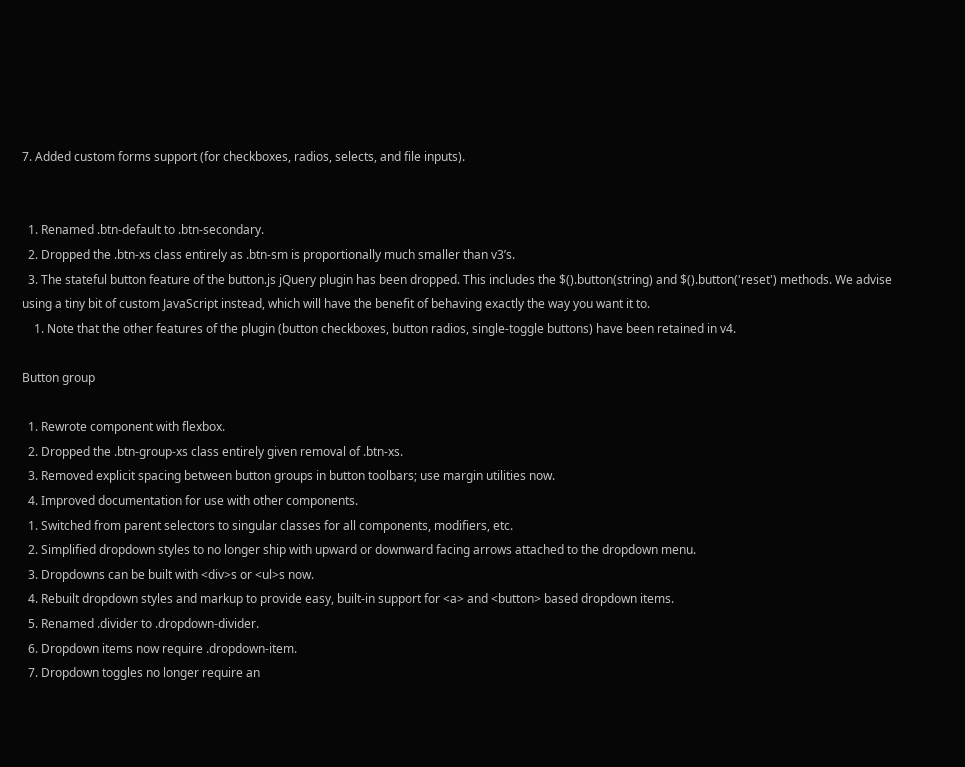7. Added custom forms support (for checkboxes, radios, selects, and file inputs).


  1. Renamed .btn-default to .btn-secondary.
  2. Dropped the .btn-xs class entirely as .btn-sm is proportionally much smaller than v3’s.
  3. The stateful button feature of the button.js jQuery plugin has been dropped. This includes the $().button(string) and $().button('reset') methods. We advise using a tiny bit of custom JavaScript instead, which will have the benefit of behaving exactly the way you want it to.
    1. Note that the other features of the plugin (button checkboxes, button radios, single-toggle buttons) have been retained in v4.

Button group

  1. Rewrote component with flexbox.
  2. Dropped the .btn-group-xs class entirely given removal of .btn-xs.
  3. Removed explicit spacing between button groups in button toolbars; use margin utilities now.
  4. Improved documentation for use with other components.
  1. Switched from parent selectors to singular classes for all components, modifiers, etc.
  2. Simplified dropdown styles to no longer ship with upward or downward facing arrows attached to the dropdown menu.
  3. Dropdowns can be built with <div>s or <ul>s now.
  4. Rebuilt dropdown styles and markup to provide easy, built-in support for <a> and <button> based dropdown items.
  5. Renamed .divider to .dropdown-divider.
  6. Dropdown items now require .dropdown-item.
  7. Dropdown toggles no longer require an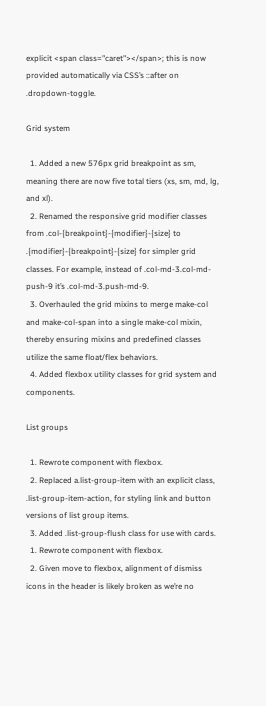explicit <span class="caret"></span>; this is now provided automatically via CSS’s ::after on .dropdown-toggle.

Grid system

  1. Added a new 576px grid breakpoint as sm, meaning there are now five total tiers (xs, sm, md, lg, and xl).
  2. Renamed the responsive grid modifier classes from .col-{breakpoint}-{modifier}-{size} to .{modifier}-{breakpoint}-{size} for simpler grid classes. For example, instead of .col-md-3.col-md-push-9 it’s .col-md-3.push-md-9.
  3. Overhauled the grid mixins to merge make-col and make-col-span into a single make-col mixin, thereby ensuring mixins and predefined classes utilize the same float/flex behaviors.
  4. Added flexbox utility classes for grid system and components.

List groups

  1. Rewrote component with flexbox.
  2. Replaced a.list-group-item with an explicit class, .list-group-item-action, for styling link and button versions of list group items.
  3. Added .list-group-flush class for use with cards.
  1. Rewrote component with flexbox.
  2. Given move to flexbox, alignment of dismiss icons in the header is likely broken as we’re no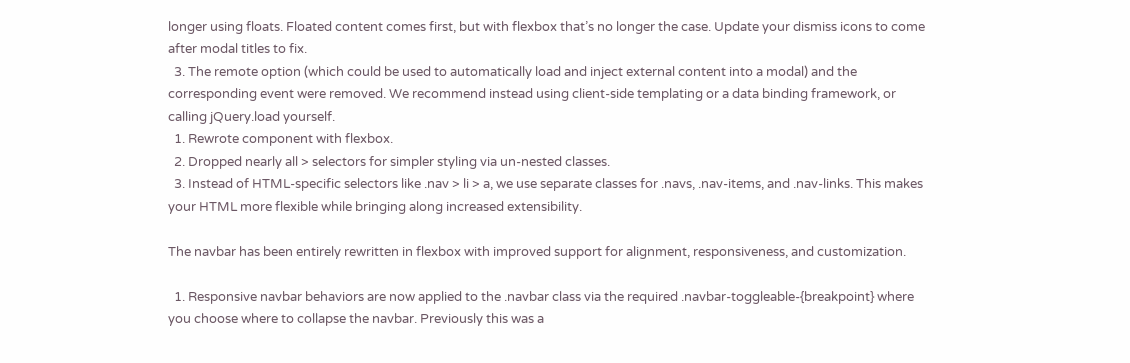longer using floats. Floated content comes first, but with flexbox that’s no longer the case. Update your dismiss icons to come after modal titles to fix.
  3. The remote option (which could be used to automatically load and inject external content into a modal) and the corresponding event were removed. We recommend instead using client-side templating or a data binding framework, or calling jQuery.load yourself.
  1. Rewrote component with flexbox.
  2. Dropped nearly all > selectors for simpler styling via un-nested classes.
  3. Instead of HTML-specific selectors like .nav > li > a, we use separate classes for .navs, .nav-items, and .nav-links. This makes your HTML more flexible while bringing along increased extensibility.

The navbar has been entirely rewritten in flexbox with improved support for alignment, responsiveness, and customization.

  1. Responsive navbar behaviors are now applied to the .navbar class via the required .navbar-toggleable-{breakpoint} where you choose where to collapse the navbar. Previously this was a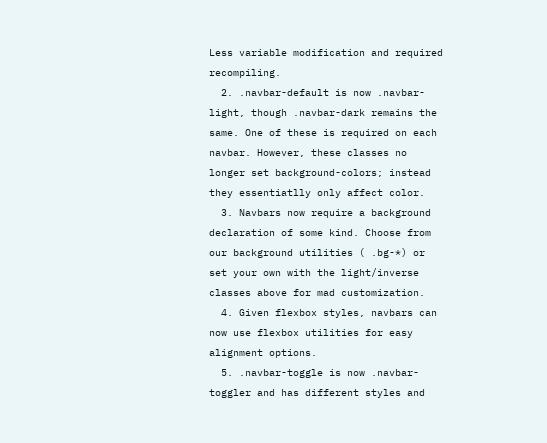Less variable modification and required recompiling.
  2. .navbar-default is now .navbar-light, though .navbar-dark remains the same. One of these is required on each navbar. However, these classes no longer set background-colors; instead they essentiatlly only affect color.
  3. Navbars now require a background declaration of some kind. Choose from our background utilities ( .bg-*) or set your own with the light/inverse classes above for mad customization.
  4. Given flexbox styles, navbars can now use flexbox utilities for easy alignment options.
  5. .navbar-toggle is now .navbar-toggler and has different styles and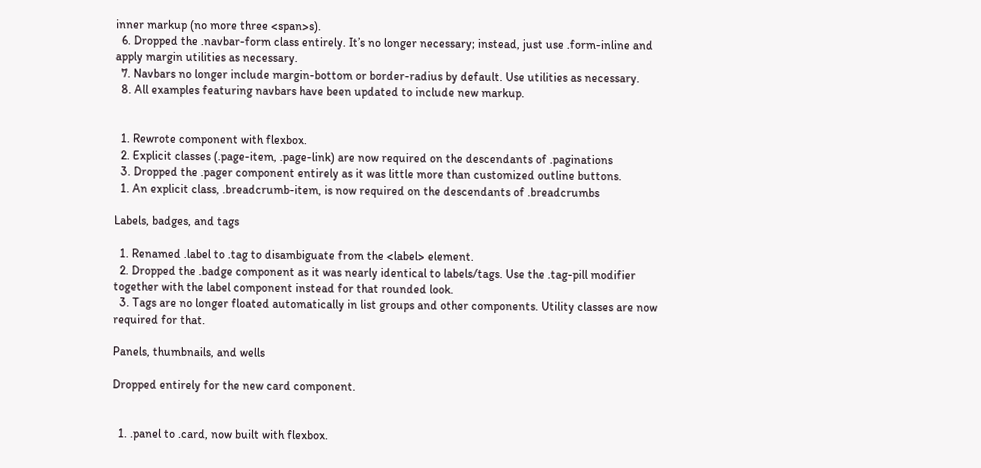inner markup (no more three <span>s).
  6. Dropped the .navbar-form class entirely. It’s no longer necessary; instead, just use .form-inline and apply margin utilities as necessary.
  7. Navbars no longer include margin-bottom or border-radius by default. Use utilities as necessary.
  8. All examples featuring navbars have been updated to include new markup.


  1. Rewrote component with flexbox.
  2. Explicit classes (.page-item, .page-link) are now required on the descendants of .paginations
  3. Dropped the .pager component entirely as it was little more than customized outline buttons.
  1. An explicit class, .breadcrumb-item, is now required on the descendants of .breadcrumbs

Labels, badges, and tags

  1. Renamed .label to .tag to disambiguate from the <label> element.
  2. Dropped the .badge component as it was nearly identical to labels/tags. Use the .tag-pill modifier together with the label component instead for that rounded look.
  3. Tags are no longer floated automatically in list groups and other components. Utility classes are now required for that.

Panels, thumbnails, and wells

Dropped entirely for the new card component.


  1. .panel to .card, now built with flexbox.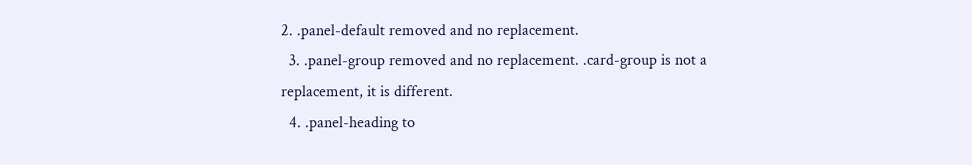2. .panel-default removed and no replacement.
  3. .panel-group removed and no replacement. .card-group is not a replacement, it is different.
  4. .panel-heading to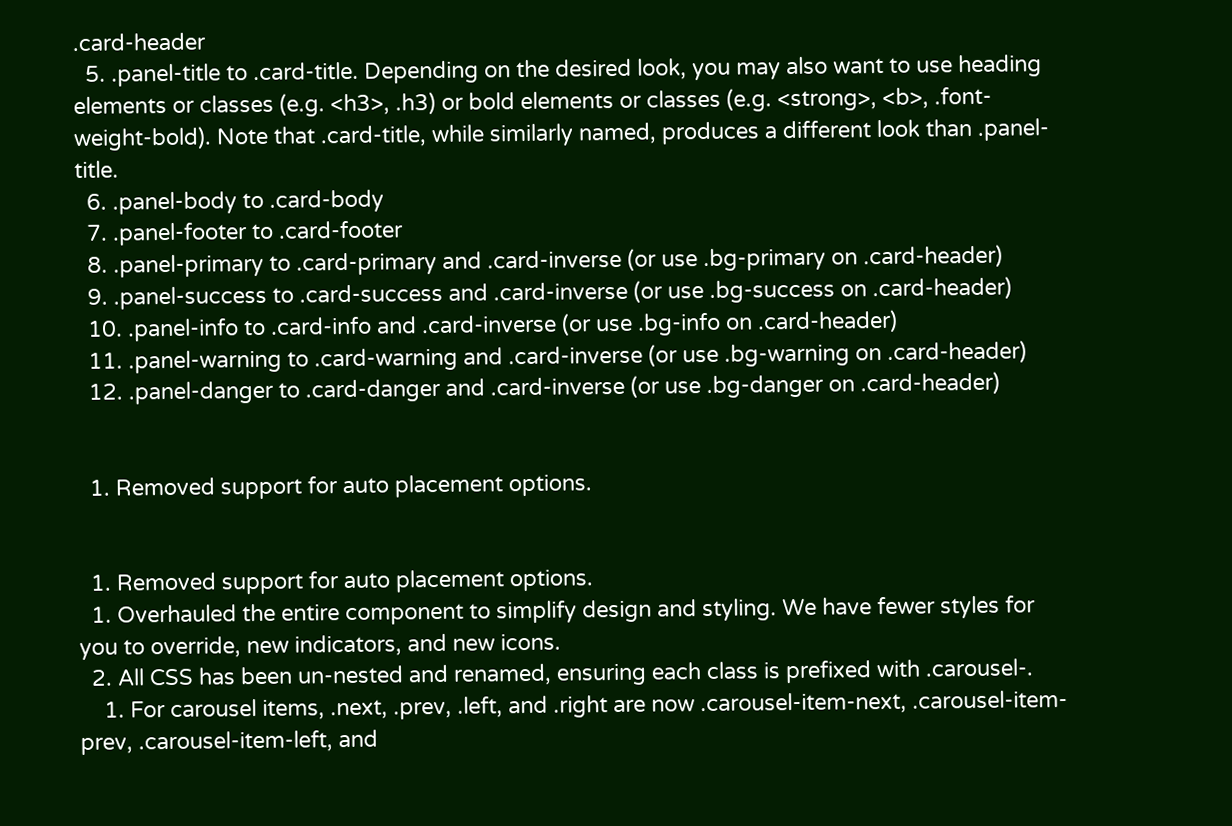.card-header
  5. .panel-title to .card-title. Depending on the desired look, you may also want to use heading elements or classes (e.g. <h3>, .h3) or bold elements or classes (e.g. <strong>, <b>, .font-weight-bold). Note that .card-title, while similarly named, produces a different look than .panel-title.
  6. .panel-body to .card-body
  7. .panel-footer to .card-footer
  8. .panel-primary to .card-primary and .card-inverse (or use .bg-primary on .card-header)
  9. .panel-success to .card-success and .card-inverse (or use .bg-success on .card-header)
  10. .panel-info to .card-info and .card-inverse (or use .bg-info on .card-header)
  11. .panel-warning to .card-warning and .card-inverse (or use .bg-warning on .card-header)
  12. .panel-danger to .card-danger and .card-inverse (or use .bg-danger on .card-header)


  1. Removed support for auto placement options.


  1. Removed support for auto placement options.
  1. Overhauled the entire component to simplify design and styling. We have fewer styles for you to override, new indicators, and new icons.
  2. All CSS has been un-nested and renamed, ensuring each class is prefixed with .carousel-.
    1. For carousel items, .next, .prev, .left, and .right are now .carousel-item-next, .carousel-item-prev, .carousel-item-left, and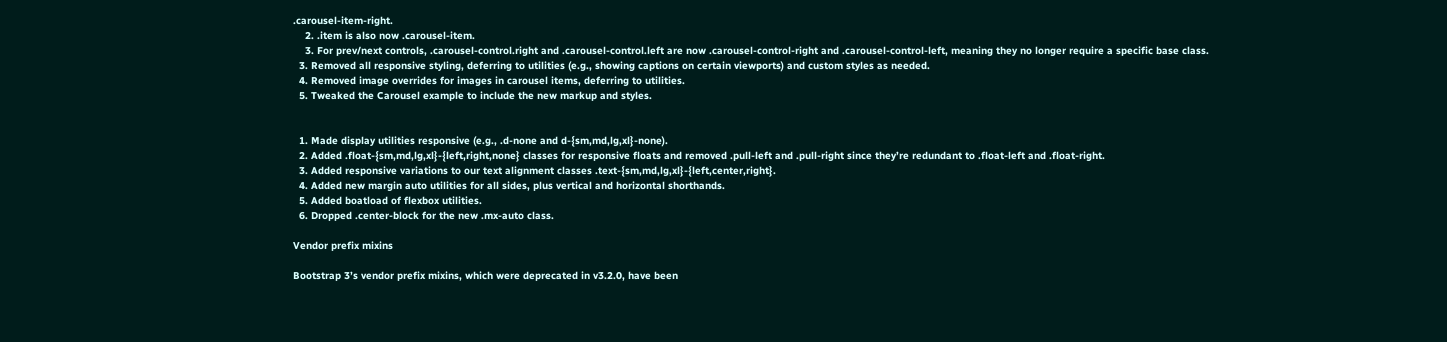.carousel-item-right.
    2. .item is also now .carousel-item.
    3. For prev/next controls, .carousel-control.right and .carousel-control.left are now .carousel-control-right and .carousel-control-left, meaning they no longer require a specific base class.
  3. Removed all responsive styling, deferring to utilities (e.g., showing captions on certain viewports) and custom styles as needed.
  4. Removed image overrides for images in carousel items, deferring to utilities.
  5. Tweaked the Carousel example to include the new markup and styles.


  1. Made display utilities responsive (e.g., .d-none and d-{sm,md,lg,xl}-none).
  2. Added .float-{sm,md,lg,xl}-{left,right,none} classes for responsive floats and removed .pull-left and .pull-right since they’re redundant to .float-left and .float-right.
  3. Added responsive variations to our text alignment classes .text-{sm,md,lg,xl}-{left,center,right}.
  4. Added new margin auto utilities for all sides, plus vertical and horizontal shorthands.
  5. Added boatload of flexbox utilities.
  6. Dropped .center-block for the new .mx-auto class.

Vendor prefix mixins

Bootstrap 3’s vendor prefix mixins, which were deprecated in v3.2.0, have been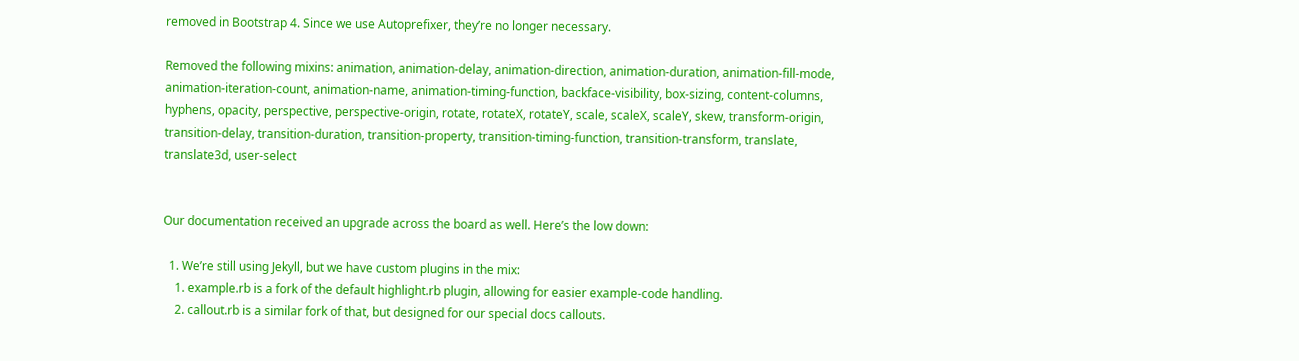removed in Bootstrap 4. Since we use Autoprefixer, they’re no longer necessary.

Removed the following mixins: animation, animation-delay, animation-direction, animation-duration, animation-fill-mode, animation-iteration-count, animation-name, animation-timing-function, backface-visibility, box-sizing, content-columns, hyphens, opacity, perspective, perspective-origin, rotate, rotateX, rotateY, scale, scaleX, scaleY, skew, transform-origin, transition-delay, transition-duration, transition-property, transition-timing-function, transition-transform, translate, translate3d, user-select


Our documentation received an upgrade across the board as well. Here’s the low down:

  1. We’re still using Jekyll, but we have custom plugins in the mix:
    1. example.rb is a fork of the default highlight.rb plugin, allowing for easier example-code handling.
    2. callout.rb is a similar fork of that, but designed for our special docs callouts.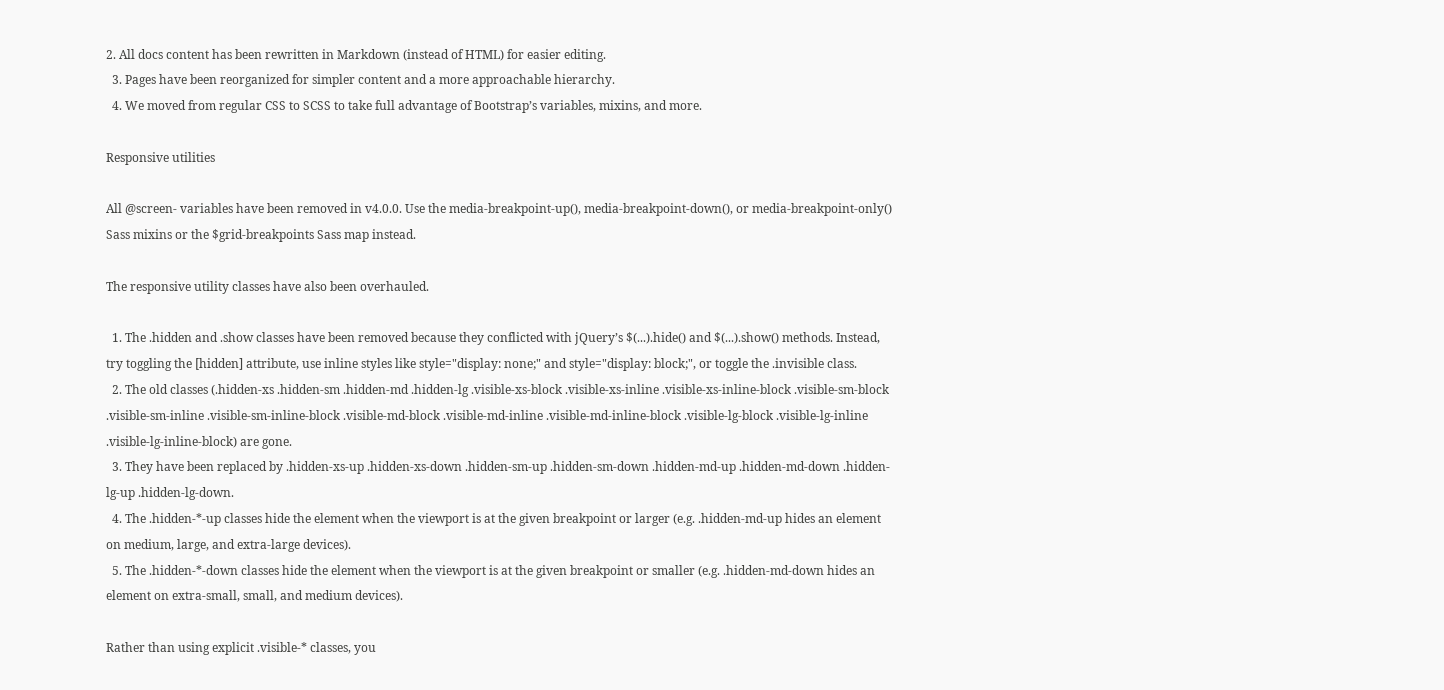2. All docs content has been rewritten in Markdown (instead of HTML) for easier editing.
  3. Pages have been reorganized for simpler content and a more approachable hierarchy.
  4. We moved from regular CSS to SCSS to take full advantage of Bootstrap’s variables, mixins, and more.

Responsive utilities

All @screen- variables have been removed in v4.0.0. Use the media-breakpoint-up(), media-breakpoint-down(), or media-breakpoint-only() Sass mixins or the $grid-breakpoints Sass map instead.

The responsive utility classes have also been overhauled.

  1. The .hidden and .show classes have been removed because they conflicted with jQuery’s $(...).hide() and $(...).show() methods. Instead, try toggling the [hidden] attribute, use inline styles like style="display: none;" and style="display: block;", or toggle the .invisible class.
  2. The old classes (.hidden-xs .hidden-sm .hidden-md .hidden-lg .visible-xs-block .visible-xs-inline .visible-xs-inline-block .visible-sm-block .visible-sm-inline .visible-sm-inline-block .visible-md-block .visible-md-inline .visible-md-inline-block .visible-lg-block .visible-lg-inline .visible-lg-inline-block) are gone.
  3. They have been replaced by .hidden-xs-up .hidden-xs-down .hidden-sm-up .hidden-sm-down .hidden-md-up .hidden-md-down .hidden-lg-up .hidden-lg-down.
  4. The .hidden-*-up classes hide the element when the viewport is at the given breakpoint or larger (e.g. .hidden-md-up hides an element on medium, large, and extra-large devices).
  5. The .hidden-*-down classes hide the element when the viewport is at the given breakpoint or smaller (e.g. .hidden-md-down hides an element on extra-small, small, and medium devices).

Rather than using explicit .visible-* classes, you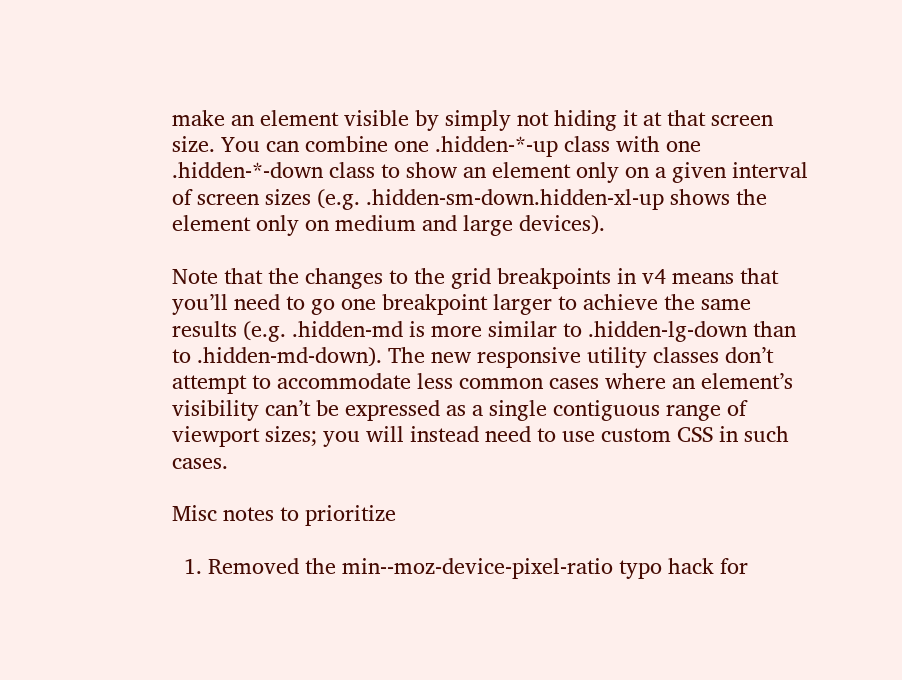make an element visible by simply not hiding it at that screen size. You can combine one .hidden-*-up class with one .hidden-*-down class to show an element only on a given interval of screen sizes (e.g. .hidden-sm-down.hidden-xl-up shows the element only on medium and large devices).

Note that the changes to the grid breakpoints in v4 means that you’ll need to go one breakpoint larger to achieve the same results (e.g. .hidden-md is more similar to .hidden-lg-down than to .hidden-md-down). The new responsive utility classes don’t attempt to accommodate less common cases where an element’s visibility can’t be expressed as a single contiguous range of viewport sizes; you will instead need to use custom CSS in such cases.

Misc notes to prioritize

  1. Removed the min--moz-device-pixel-ratio typo hack for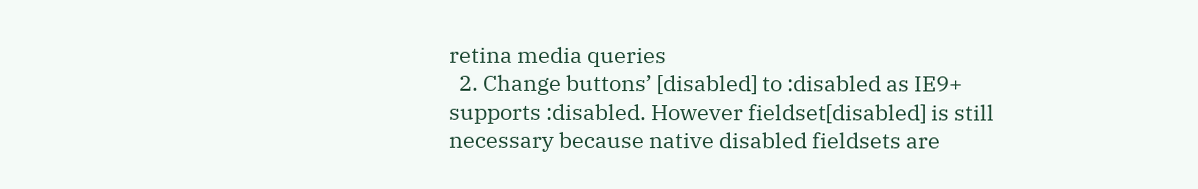retina media queries
  2. Change buttons’ [disabled] to :disabled as IE9+ supports :disabled. However fieldset[disabled] is still necessary because native disabled fieldsets are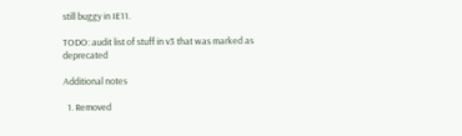still buggy in IE11.

TODO: audit list of stuff in v3 that was marked as deprecated

Additional notes

  1. Removed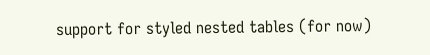support for styled nested tables (for now)